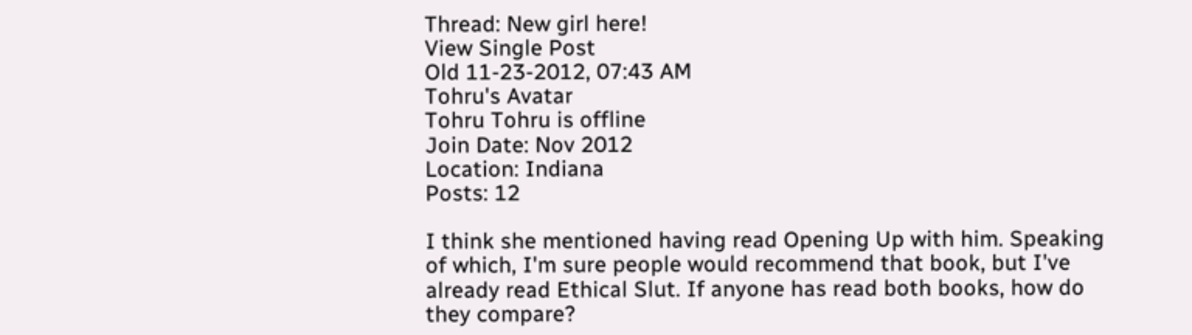Thread: New girl here!
View Single Post
Old 11-23-2012, 07:43 AM
Tohru's Avatar
Tohru Tohru is offline
Join Date: Nov 2012
Location: Indiana
Posts: 12

I think she mentioned having read Opening Up with him. Speaking of which, I'm sure people would recommend that book, but I've already read Ethical Slut. If anyone has read both books, how do they compare?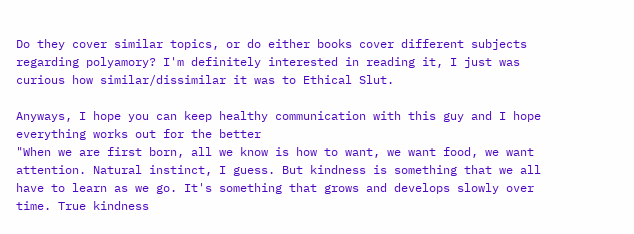Do they cover similar topics, or do either books cover different subjects regarding polyamory? I'm definitely interested in reading it, I just was curious how similar/dissimilar it was to Ethical Slut.

Anyways, I hope you can keep healthy communication with this guy and I hope everything works out for the better
"When we are first born, all we know is how to want, we want food, we want attention. Natural instinct, I guess. But kindness is something that we all have to learn as we go. It's something that grows and develops slowly over time. True kindness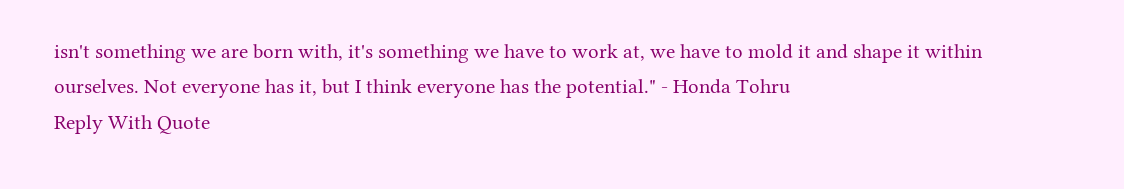isn't something we are born with, it's something we have to work at, we have to mold it and shape it within ourselves. Not everyone has it, but I think everyone has the potential." - Honda Tohru
Reply With Quote